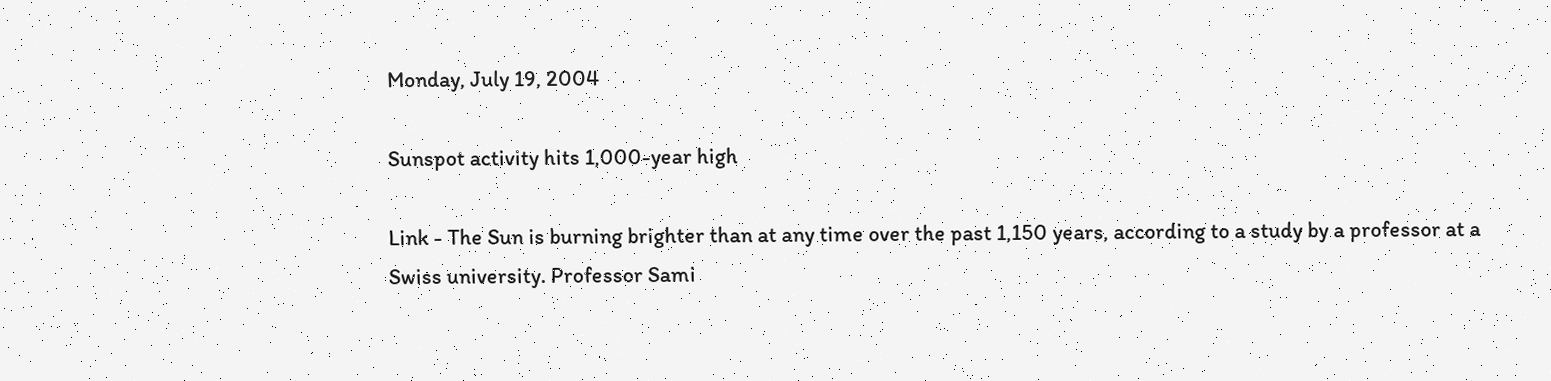Monday, July 19, 2004

Sunspot activity hits 1,000-year high

Link - The Sun is burning brighter than at any time over the past 1,150 years, according to a study by a professor at a Swiss university. Professor Sami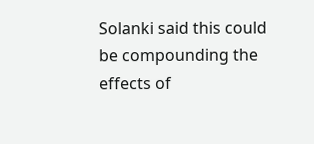Solanki said this could be compounding the effects of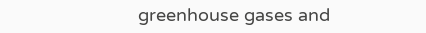greenhouse gases and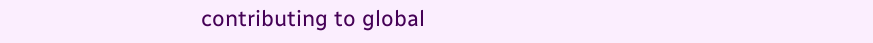contributing to global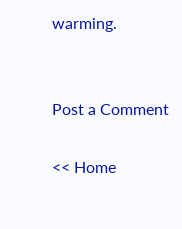warming.


Post a Comment

<< Home